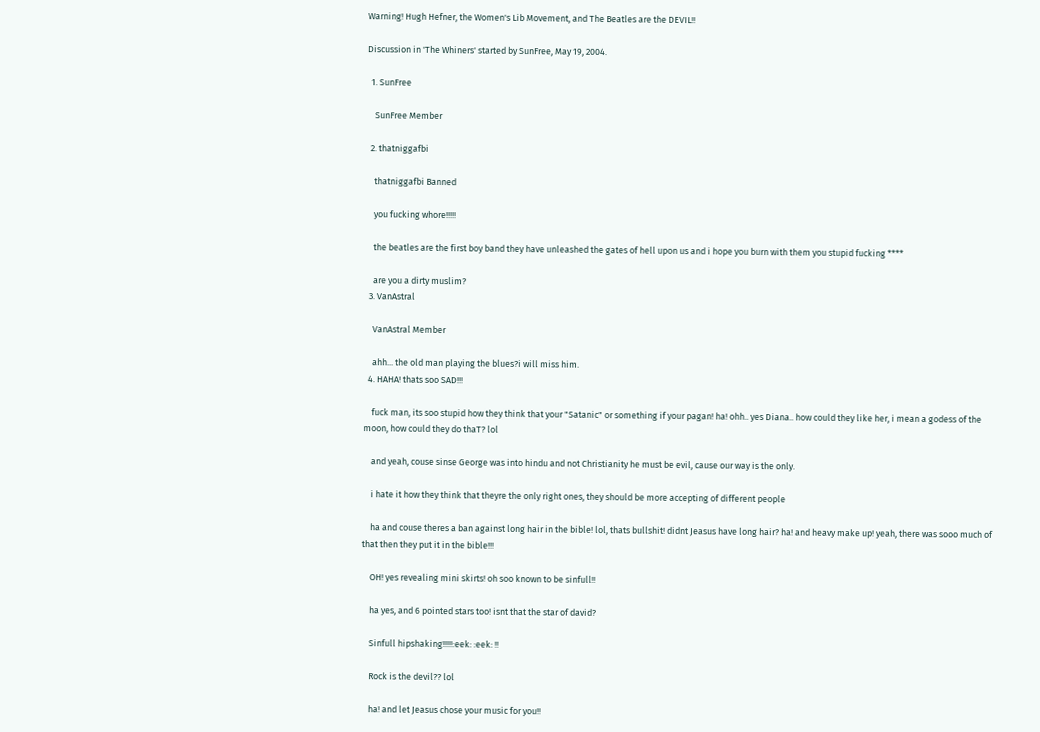Warning! Hugh Hefner, the Women's Lib Movement, and The Beatles are the DEVIL!!

Discussion in 'The Whiners' started by SunFree, May 19, 2004.

  1. SunFree

    SunFree Member

  2. thatniggafbi

    thatniggafbi Banned

    you fucking whore!!!!!

    the beatles are the first boy band they have unleashed the gates of hell upon us and i hope you burn with them you stupid fucking ****

    are you a dirty muslim?
  3. VanAstral

    VanAstral Member

    ahh... the old man playing the blues?i will miss him.
  4. HAHA! thats soo SAD!!!

    fuck man, its soo stupid how they think that your "Satanic" or something if your pagan! ha! ohh.. yes Diana.. how could they like her, i mean a godess of the moon, how could they do thaT? lol

    and yeah, couse sinse George was into hindu and not Christianity he must be evil, cause our way is the only.

    i hate it how they think that theyre the only right ones, they should be more accepting of different people

    ha and couse theres a ban against long hair in the bible! lol, thats bullshit! didnt Jeasus have long hair? ha! and heavy make up! yeah, there was sooo much of that then they put it in the bible!!!

    OH! yes revealing mini skirts! oh soo known to be sinfull!!

    ha yes, and 6 pointed stars too! isnt that the star of david?

    Sinfull hipshaking!!!!!:eek: :eek: !!

    Rock is the devil?? lol

    ha! and let Jeasus chose your music for you!!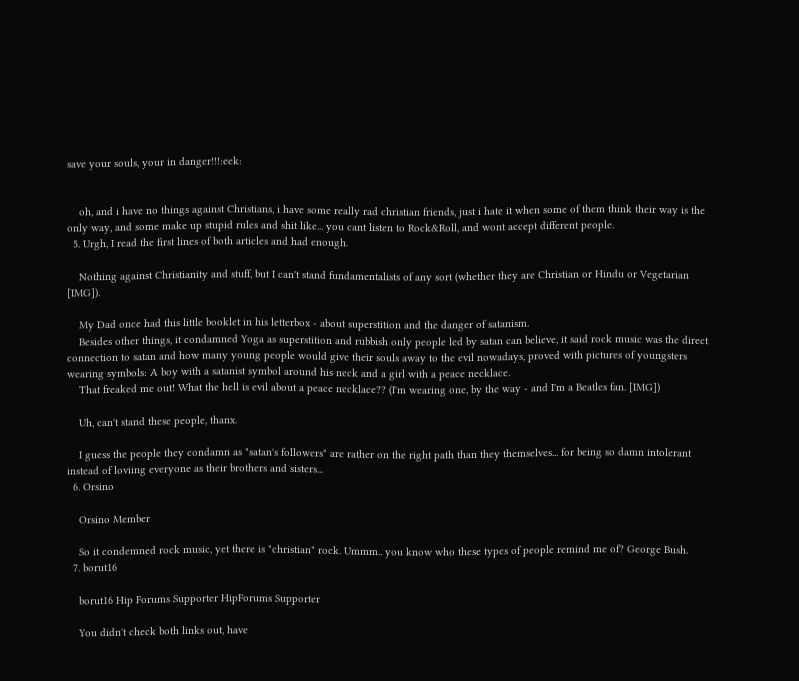save your souls, your in danger!!!:eek:


    oh, and i have no things against Christians, i have some really rad christian friends, just i hate it when some of them think their way is the only way, and some make up stupid rules and shit like... you cant listen to Rock&Roll, and wont accept different people.
  5. Urgh, I read the first lines of both articles and had enough.

    Nothing against Christianity and stuff, but I can't stand fundamentalists of any sort (whether they are Christian or Hindu or Vegetarian [IMG]).

    My Dad once had this little booklet in his letterbox - about superstition and the danger of satanism.
    Besides other things, it condamned Yoga as superstition and rubbish only people led by satan can believe, it said rock music was the direct connection to satan and how many young people would give their souls away to the evil nowadays, proved with pictures of youngsters wearing symbols: A boy with a satanist symbol around his neck and a girl with a peace necklace.
    That freaked me out! What the hell is evil about a peace necklace?? (I'm wearing one, by the way - and I'm a Beatles fan. [IMG])

    Uh, can't stand these people, thanx.

    I guess the people they condamn as "satan's followers" are rather on the right path than they themselves... for being so damn intolerant instead of loviing everyone as their brothers and sisters...
  6. Orsino

    Orsino Member

    So it condemned rock music, yet there is "christian" rock. Ummm.. you know who these types of people remind me of? George Bush.
  7. borut16

    borut16 Hip Forums Supporter HipForums Supporter

    You didn't check both links out, have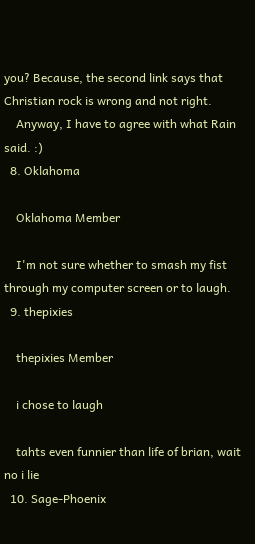you? Because, the second link says that Christian rock is wrong and not right.
    Anyway, I have to agree with what Rain said. :)
  8. Oklahoma

    Oklahoma Member

    I'm not sure whether to smash my fist through my computer screen or to laugh.
  9. thepixies

    thepixies Member

    i chose to laugh

    tahts even funnier than life of brian, wait no i lie
  10. Sage-Phoenix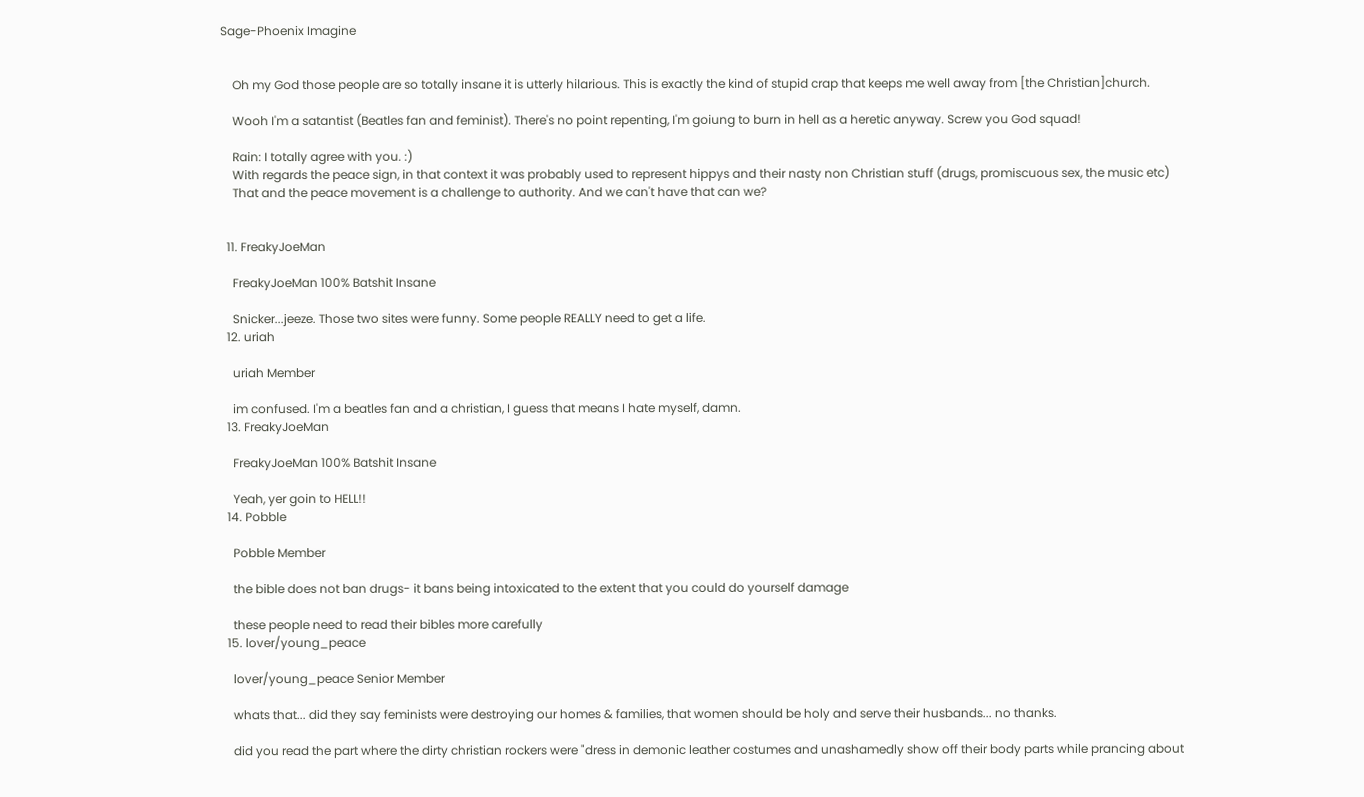Sage-Phoenix Imagine


    Oh my God those people are so totally insane it is utterly hilarious. This is exactly the kind of stupid crap that keeps me well away from [the Christian]church.

    Wooh I'm a satantist (Beatles fan and feminist). There's no point repenting, I'm goiung to burn in hell as a heretic anyway. Screw you God squad!

    Rain: I totally agree with you. :)
    With regards the peace sign, in that context it was probably used to represent hippys and their nasty non Christian stuff (drugs, promiscuous sex, the music etc)
    That and the peace movement is a challenge to authority. And we can't have that can we?


  11. FreakyJoeMan

    FreakyJoeMan 100% Batshit Insane

    Snicker...jeeze. Those two sites were funny. Some people REALLY need to get a life.
  12. uriah

    uriah Member

    im confused. I'm a beatles fan and a christian, I guess that means I hate myself, damn.
  13. FreakyJoeMan

    FreakyJoeMan 100% Batshit Insane

    Yeah, yer goin to HELL!!
  14. Pobble

    Pobble Member

    the bible does not ban drugs- it bans being intoxicated to the extent that you could do yourself damage

    these people need to read their bibles more carefully
  15. lover/young_peace

    lover/young_peace Senior Member

    whats that... did they say feminists were destroying our homes & families, that women should be holy and serve their husbands... no thanks.

    did you read the part where the dirty christian rockers were "dress in demonic leather costumes and unashamedly show off their body parts while prancing about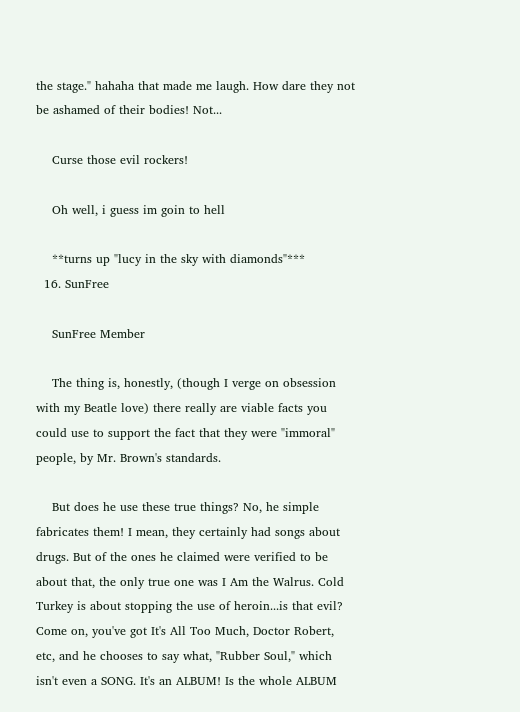the stage." hahaha that made me laugh. How dare they not be ashamed of their bodies! Not...

    Curse those evil rockers!

    Oh well, i guess im goin to hell

    **turns up "lucy in the sky with diamonds"***
  16. SunFree

    SunFree Member

    The thing is, honestly, (though I verge on obsession with my Beatle love) there really are viable facts you could use to support the fact that they were "immoral" people, by Mr. Brown's standards.

    But does he use these true things? No, he simple fabricates them! I mean, they certainly had songs about drugs. But of the ones he claimed were verified to be about that, the only true one was I Am the Walrus. Cold Turkey is about stopping the use of heroin...is that evil? Come on, you've got It's All Too Much, Doctor Robert, etc, and he chooses to say what, "Rubber Soul," which isn't even a SONG. It's an ALBUM! Is the whole ALBUM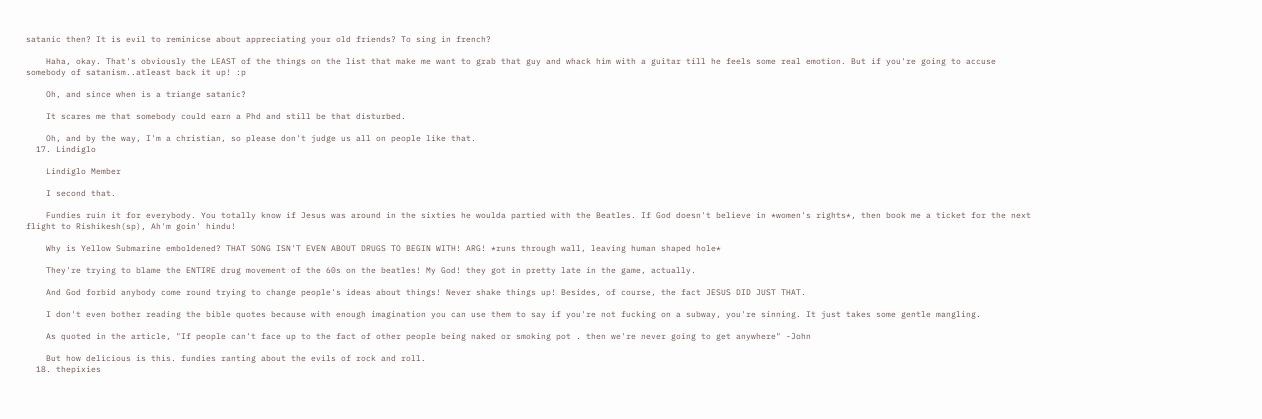satanic then? It is evil to reminicse about appreciating your old friends? To sing in french?

    Haha, okay. That's obviously the LEAST of the things on the list that make me want to grab that guy and whack him with a guitar till he feels some real emotion. But if you're going to accuse somebody of satanism..atleast back it up! :p

    Oh, and since when is a triange satanic?

    It scares me that somebody could earn a Phd and still be that disturbed.

    Oh, and by the way, I'm a christian, so please don't judge us all on people like that.
  17. Lindiglo

    Lindiglo Member

    I second that.

    Fundies ruin it for everybody. You totally know if Jesus was around in the sixties he woulda partied with the Beatles. If God doesn't believe in *women's rights*, then book me a ticket for the next flight to Rishikesh(sp), Ah'm goin' hindu!

    Why is Yellow Submarine emboldened? THAT SONG ISN'T EVEN ABOUT DRUGS TO BEGIN WITH! ARG! *runs through wall, leaving human shaped hole*

    They're trying to blame the ENTIRE drug movement of the 60s on the beatles! My God! they got in pretty late in the game, actually.

    And God forbid anybody come round trying to change people's ideas about things! Never shake things up! Besides, of course, the fact JESUS DID JUST THAT.

    I don't even bother reading the bible quotes because with enough imagination you can use them to say if you're not fucking on a subway, you're sinning. It just takes some gentle mangling.

    As quoted in the article, "If people can't face up to the fact of other people being naked or smoking pot . then we're never going to get anywhere" -John

    But how delicious is this. fundies ranting about the evils of rock and roll.
  18. thepixies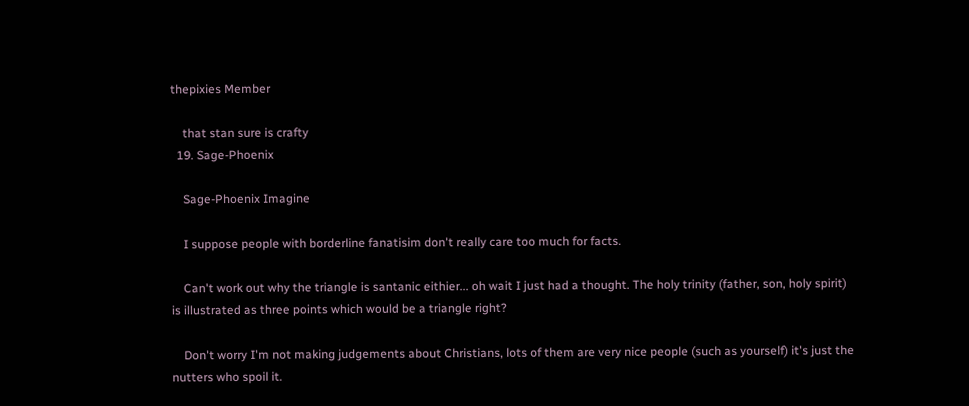thepixies Member

    that stan sure is crafty
  19. Sage-Phoenix

    Sage-Phoenix Imagine

    I suppose people with borderline fanatisim don't really care too much for facts.

    Can't work out why the triangle is santanic eithier... oh wait I just had a thought. The holy trinity (father, son, holy spirit) is illustrated as three points which would be a triangle right?

    Don't worry I'm not making judgements about Christians, lots of them are very nice people (such as yourself) it's just the nutters who spoil it.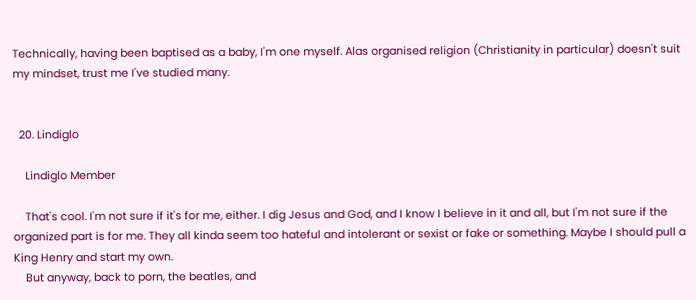Technically, having been baptised as a baby, I'm one myself. Alas organised religion (Christianity in particular) doesn't suit my mindset, trust me I've studied many.


  20. Lindiglo

    Lindiglo Member

    That's cool. I'm not sure if it's for me, either. I dig Jesus and God, and I know I believe in it and all, but I'm not sure if the organized part is for me. They all kinda seem too hateful and intolerant or sexist or fake or something. Maybe I should pull a King Henry and start my own.
    But anyway, back to porn, the beatles, and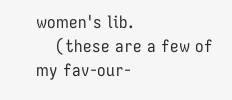women's lib.
    (these are a few of my fav-our-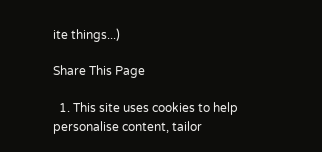ite things...)

Share This Page

  1. This site uses cookies to help personalise content, tailor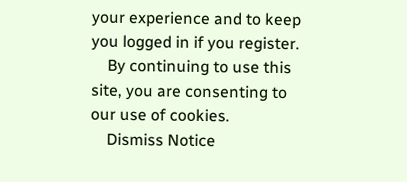your experience and to keep you logged in if you register.
    By continuing to use this site, you are consenting to our use of cookies.
    Dismiss Notice